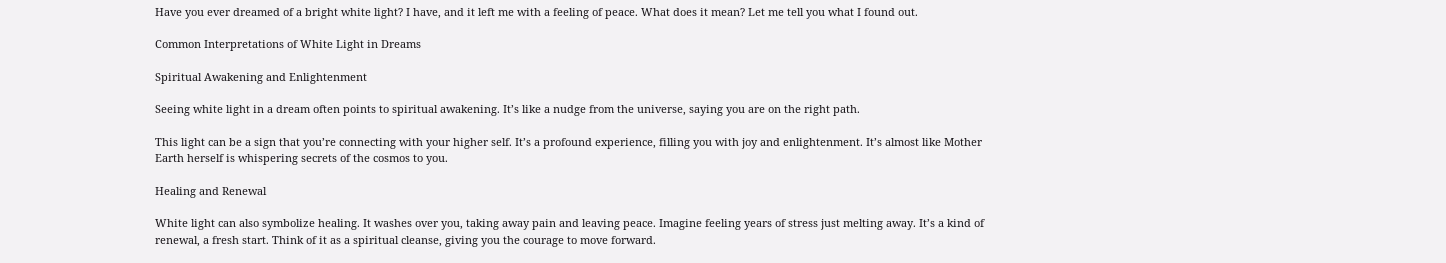Have you ever dreamed of a bright white light? I have, and it left me with a feeling of peace. What does it mean? Let me tell you what I found out.

Common Interpretations of White Light in Dreams

Spiritual Awakening and Enlightenment

Seeing white light in a dream often points to spiritual awakening. It’s like a nudge from the universe, saying you are on the right path.

This light can be a sign that you’re connecting with your higher self. It’s a profound experience, filling you with joy and enlightenment. It’s almost like Mother Earth herself is whispering secrets of the cosmos to you.

Healing and Renewal

White light can also symbolize healing. It washes over you, taking away pain and leaving peace. Imagine feeling years of stress just melting away. It’s a kind of renewal, a fresh start. Think of it as a spiritual cleanse, giving you the courage to move forward.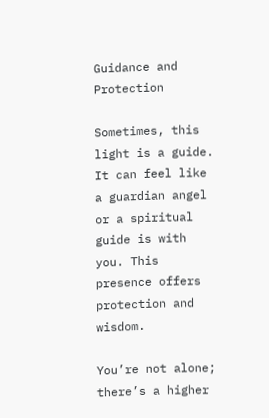Guidance and Protection

Sometimes, this light is a guide. It can feel like a guardian angel or a spiritual guide is with you. This presence offers protection and wisdom.

You’re not alone; there’s a higher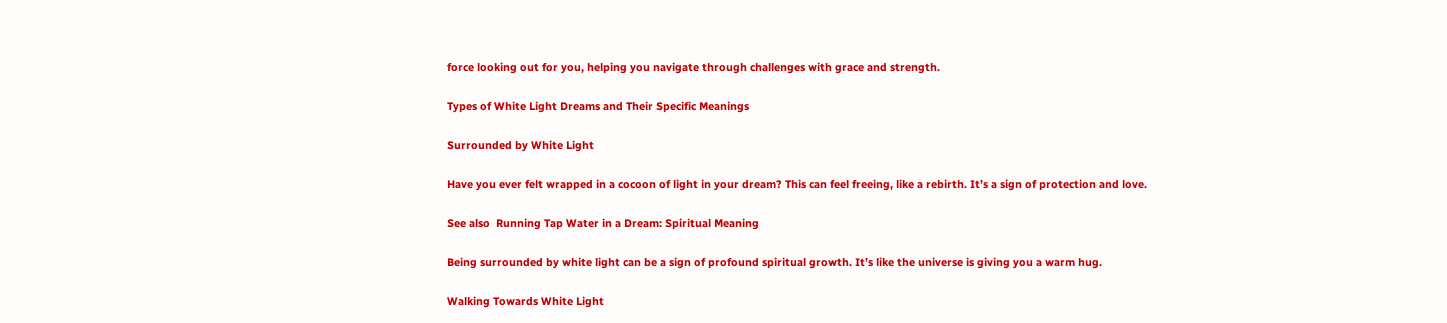force looking out for you, helping you navigate through challenges with grace and strength.

Types of White Light Dreams and Their Specific Meanings

Surrounded by White Light

Have you ever felt wrapped in a cocoon of light in your dream? This can feel freeing, like a rebirth. It’s a sign of protection and love.

See also  Running Tap Water in a Dream: Spiritual Meaning

Being surrounded by white light can be a sign of profound spiritual growth. It’s like the universe is giving you a warm hug.

Walking Towards White Light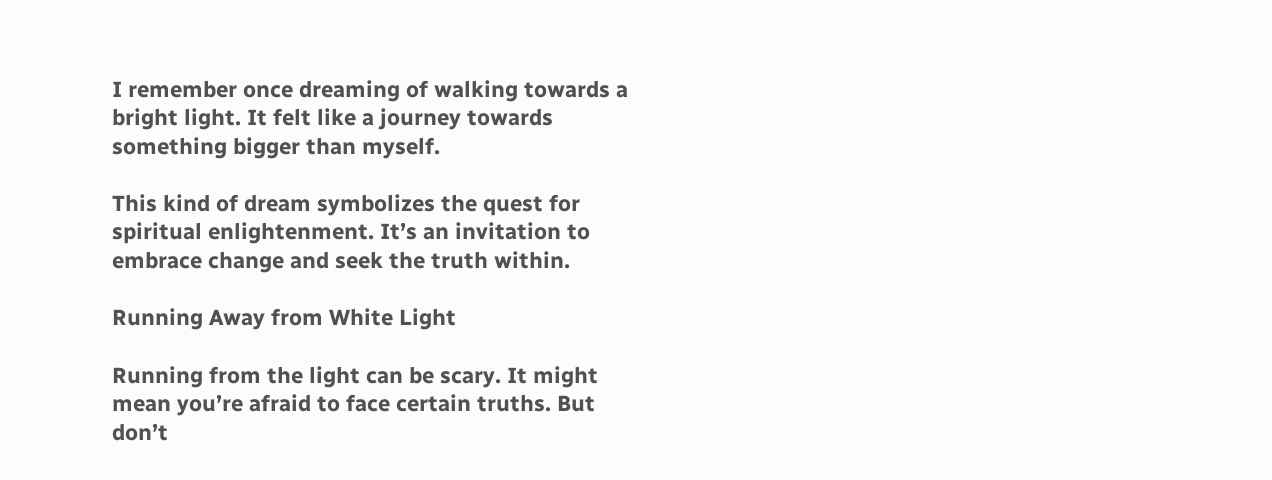I remember once dreaming of walking towards a bright light. It felt like a journey towards something bigger than myself.

This kind of dream symbolizes the quest for spiritual enlightenment. It’s an invitation to embrace change and seek the truth within.

Running Away from White Light

Running from the light can be scary. It might mean you’re afraid to face certain truths. But don’t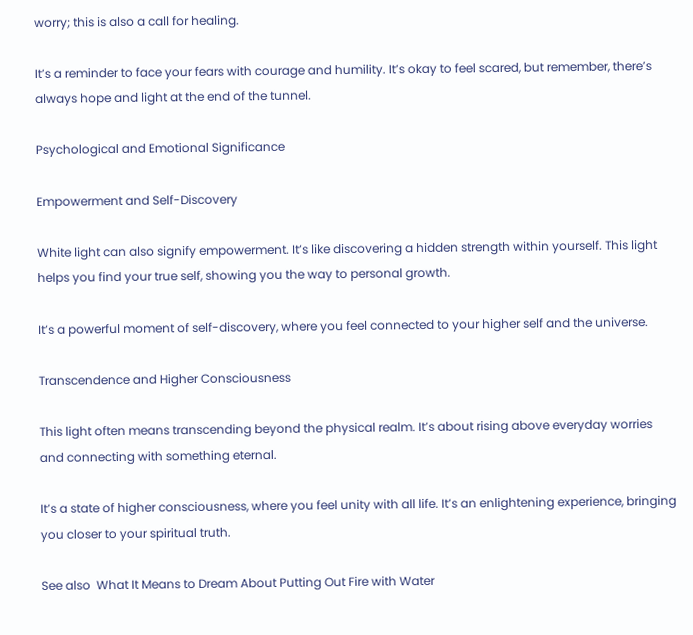worry; this is also a call for healing.

It’s a reminder to face your fears with courage and humility. It’s okay to feel scared, but remember, there’s always hope and light at the end of the tunnel.

Psychological and Emotional Significance

Empowerment and Self-Discovery

White light can also signify empowerment. It’s like discovering a hidden strength within yourself. This light helps you find your true self, showing you the way to personal growth.

It’s a powerful moment of self-discovery, where you feel connected to your higher self and the universe.

Transcendence and Higher Consciousness

This light often means transcending beyond the physical realm. It’s about rising above everyday worries and connecting with something eternal.

It’s a state of higher consciousness, where you feel unity with all life. It’s an enlightening experience, bringing you closer to your spiritual truth.

See also  What It Means to Dream About Putting Out Fire with Water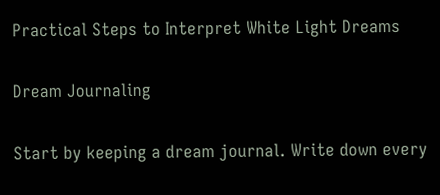Practical Steps to Interpret White Light Dreams

Dream Journaling

Start by keeping a dream journal. Write down every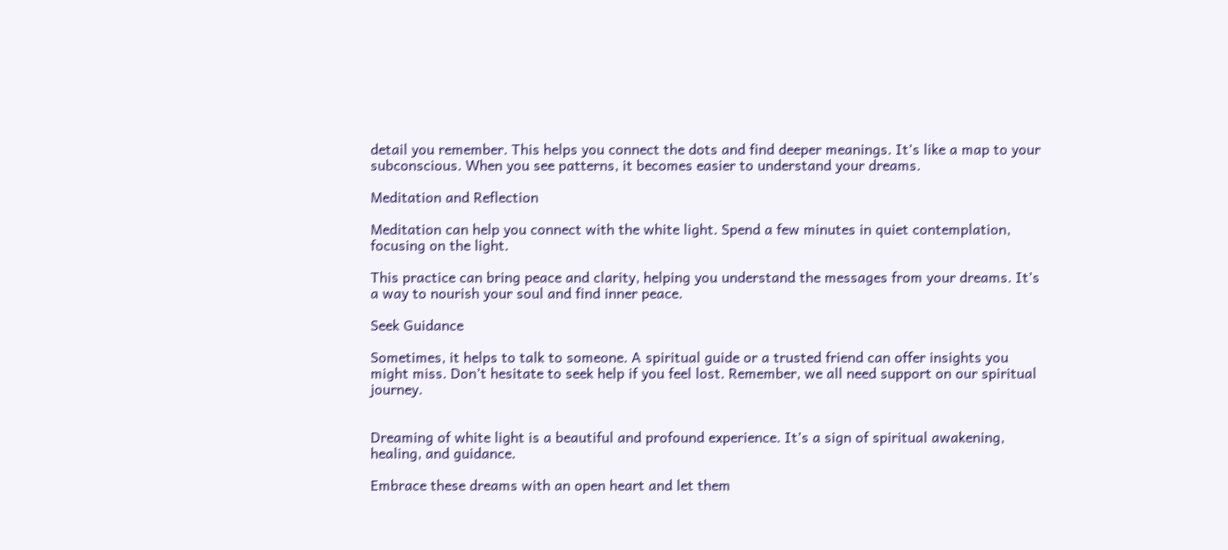detail you remember. This helps you connect the dots and find deeper meanings. It’s like a map to your subconscious. When you see patterns, it becomes easier to understand your dreams.

Meditation and Reflection

Meditation can help you connect with the white light. Spend a few minutes in quiet contemplation, focusing on the light.

This practice can bring peace and clarity, helping you understand the messages from your dreams. It’s a way to nourish your soul and find inner peace.

Seek Guidance

Sometimes, it helps to talk to someone. A spiritual guide or a trusted friend can offer insights you might miss. Don’t hesitate to seek help if you feel lost. Remember, we all need support on our spiritual journey.


Dreaming of white light is a beautiful and profound experience. It’s a sign of spiritual awakening, healing, and guidance.

Embrace these dreams with an open heart and let them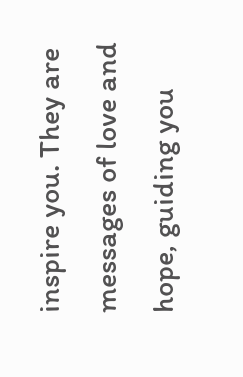inspire you. They are messages of love and hope, guiding you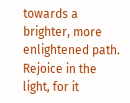towards a brighter, more enlightened path. Rejoice in the light, for it